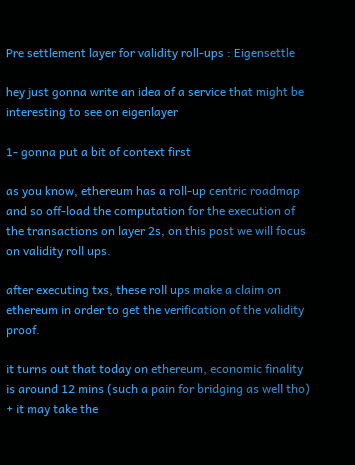Pre settlement layer for validity roll-ups : Eigensettle

hey just gonna write an idea of a service that might be interesting to see on eigenlayer

1- gonna put a bit of context first

as you know, ethereum has a roll-up centric roadmap and so off-load the computation for the execution of the transactions on layer 2s, on this post we will focus on validity roll ups.

after executing txs, these roll ups make a claim on ethereum in order to get the verification of the validity proof.

it turns out that today on ethereum, economic finality is around 12 mins (such a pain for bridging as well tho) + it may take the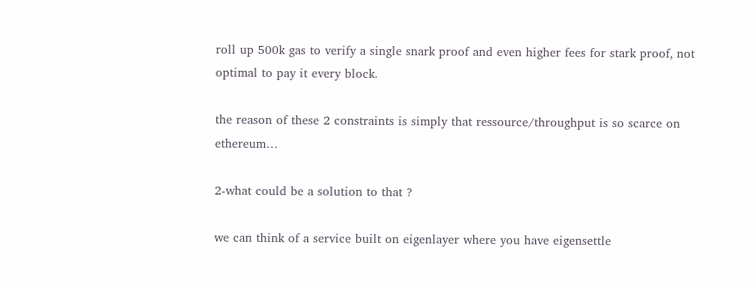roll up 500k gas to verify a single snark proof and even higher fees for stark proof, not optimal to pay it every block.

the reason of these 2 constraints is simply that ressource/throughput is so scarce on ethereum…

2-what could be a solution to that ?

we can think of a service built on eigenlayer where you have eigensettle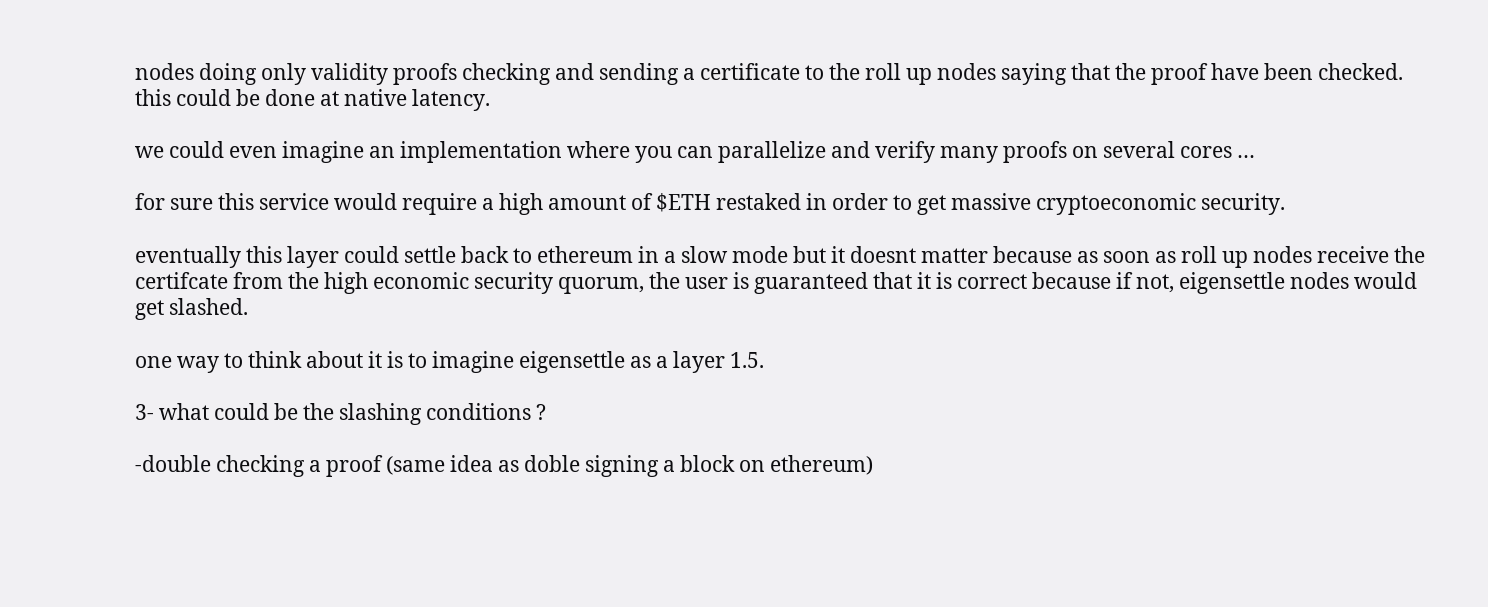nodes doing only validity proofs checking and sending a certificate to the roll up nodes saying that the proof have been checked.
this could be done at native latency.

we could even imagine an implementation where you can parallelize and verify many proofs on several cores …

for sure this service would require a high amount of $ETH restaked in order to get massive cryptoeconomic security.

eventually this layer could settle back to ethereum in a slow mode but it doesnt matter because as soon as roll up nodes receive the certifcate from the high economic security quorum, the user is guaranteed that it is correct because if not, eigensettle nodes would get slashed.

one way to think about it is to imagine eigensettle as a layer 1.5.

3- what could be the slashing conditions ?

-double checking a proof (same idea as doble signing a block on ethereum)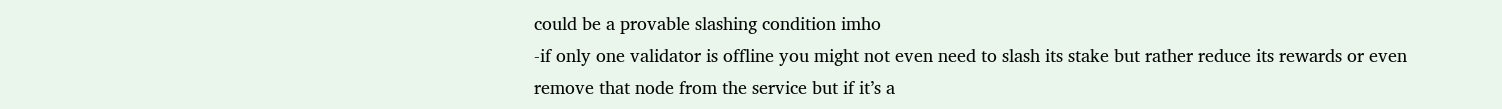could be a provable slashing condition imho
-if only one validator is offline you might not even need to slash its stake but rather reduce its rewards or even remove that node from the service but if it’s a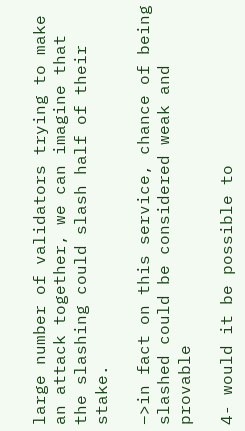large number of validators trying to make an attack together, we can imagine that the slashing could slash half of their stake.

–>in fact on this service, chance of being slashed could be considered weak and provable

4- would it be possible to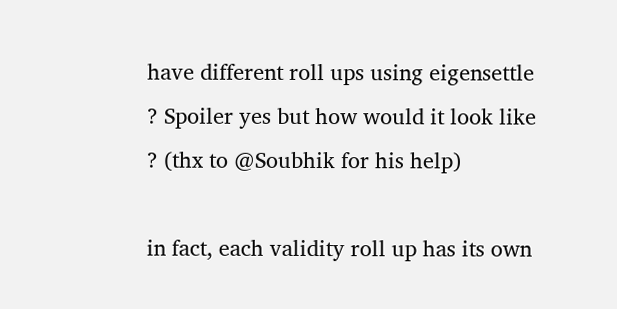have different roll ups using eigensettle ? Spoiler yes but how would it look like ? (thx to @Soubhik for his help)

in fact, each validity roll up has its own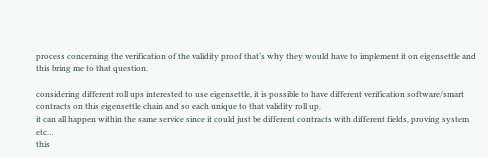process concerning the verification of the validity proof that’s why they would have to implement it on eigensettle and this bring me to that question.

considering different roll ups interested to use eigensettle, it is possible to have different verification software/smart contracts on this eigensettle chain and so each unique to that validity roll up.
it can all happen within the same service since it could just be different contracts with different fields, proving system etc…
this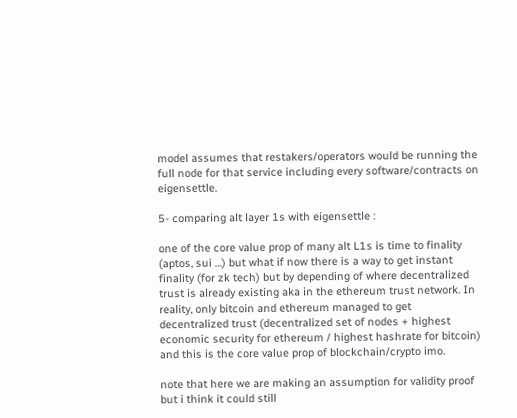model assumes that restakers/operators would be running the full node for that service including every software/contracts on eigensettle.

5- comparing alt layer 1s with eigensettle :

one of the core value prop of many alt L1s is time to finality (aptos, sui …) but what if now there is a way to get instant finality (for zk tech) but by depending of where decentralized trust is already existing aka in the ethereum trust network. In reality, only bitcoin and ethereum managed to get decentralized trust (decentralized set of nodes + highest economic security for ethereum / highest hashrate for bitcoin) and this is the core value prop of blockchain/crypto imo.

note that here we are making an assumption for validity proof but i think it could still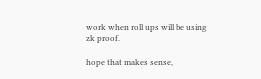work when roll ups will be using zk proof.

hope that makes sense,